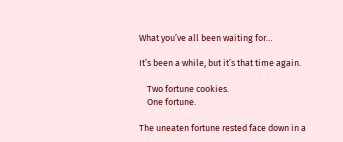What you’ve all been waiting for…

It’s been a while, but it’s that time again.

    Two fortune cookies.
    One fortune.

The uneaten fortune rested face down in a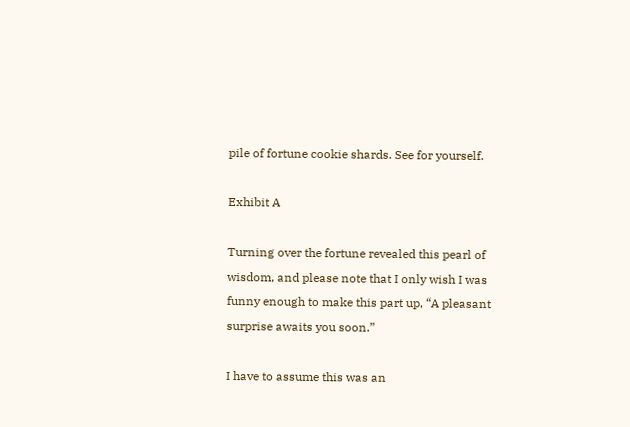pile of fortune cookie shards. See for yourself.

Exhibit A

Turning over the fortune revealed this pearl of wisdom, and please note that I only wish I was funny enough to make this part up, “A pleasant surprise awaits you soon.”

I have to assume this was an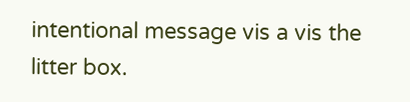intentional message vis a vis the litter box.